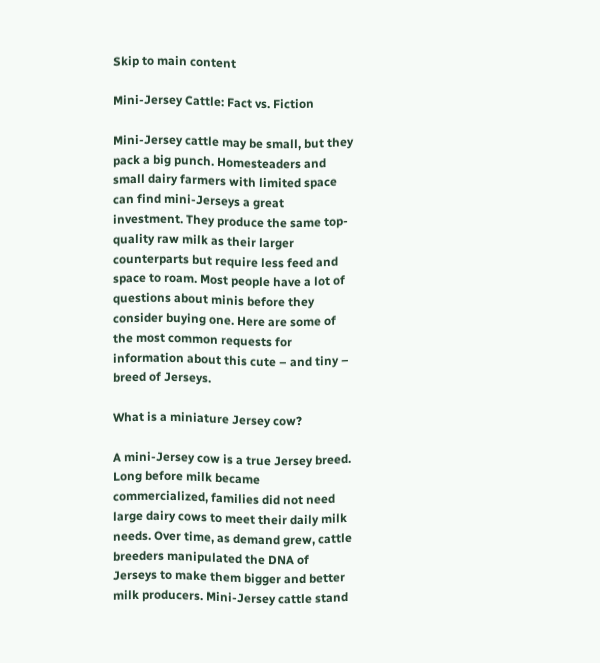Skip to main content

Mini-Jersey Cattle: Fact vs. Fiction

Mini-Jersey cattle may be small, but they pack a big punch. Homesteaders and small dairy farmers with limited space can find mini-Jerseys a great investment. They produce the same top-quality raw milk as their larger counterparts but require less feed and space to roam. Most people have a lot of questions about minis before they consider buying one. Here are some of the most common requests for information about this cute – and tiny – breed of Jerseys.

What is a miniature Jersey cow?

A mini-Jersey cow is a true Jersey breed. Long before milk became commercialized, families did not need large dairy cows to meet their daily milk needs. Over time, as demand grew, cattle breeders manipulated the DNA of Jerseys to make them bigger and better milk producers. Mini-Jersey cattle stand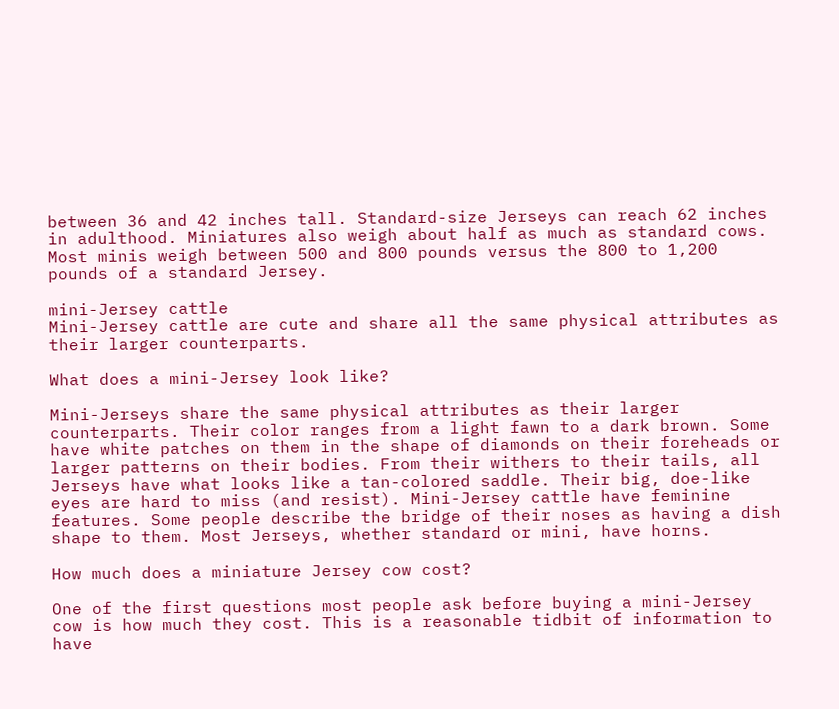between 36 and 42 inches tall. Standard-size Jerseys can reach 62 inches in adulthood. Miniatures also weigh about half as much as standard cows. Most minis weigh between 500 and 800 pounds versus the 800 to 1,200 pounds of a standard Jersey.

mini-Jersey cattle
Mini-Jersey cattle are cute and share all the same physical attributes as their larger counterparts.

What does a mini-Jersey look like?

Mini-Jerseys share the same physical attributes as their larger counterparts. Their color ranges from a light fawn to a dark brown. Some have white patches on them in the shape of diamonds on their foreheads or larger patterns on their bodies. From their withers to their tails, all Jerseys have what looks like a tan-colored saddle. Their big, doe-like eyes are hard to miss (and resist). Mini-Jersey cattle have feminine features. Some people describe the bridge of their noses as having a dish shape to them. Most Jerseys, whether standard or mini, have horns.

How much does a miniature Jersey cow cost?

One of the first questions most people ask before buying a mini-Jersey cow is how much they cost. This is a reasonable tidbit of information to have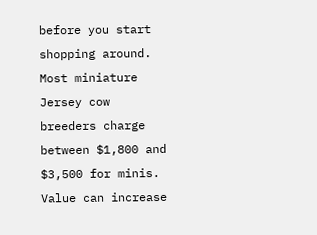before you start shopping around. Most miniature Jersey cow breeders charge between $1,800 and $3,500 for minis. Value can increase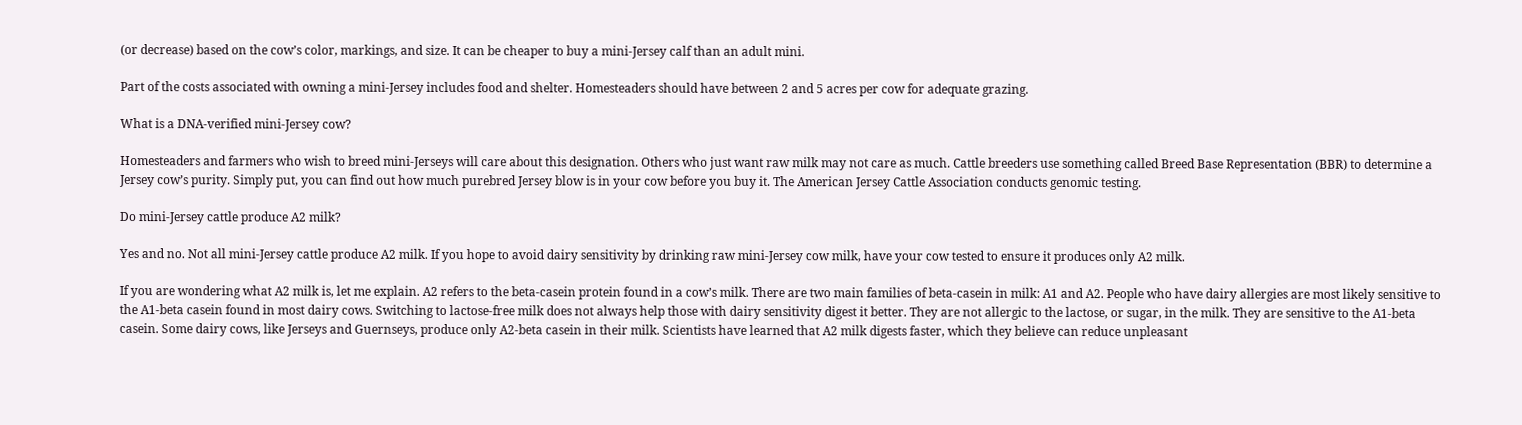(or decrease) based on the cow’s color, markings, and size. It can be cheaper to buy a mini-Jersey calf than an adult mini.

Part of the costs associated with owning a mini-Jersey includes food and shelter. Homesteaders should have between 2 and 5 acres per cow for adequate grazing.

What is a DNA-verified mini-Jersey cow?

Homesteaders and farmers who wish to breed mini-Jerseys will care about this designation. Others who just want raw milk may not care as much. Cattle breeders use something called Breed Base Representation (BBR) to determine a Jersey cow’s purity. Simply put, you can find out how much purebred Jersey blow is in your cow before you buy it. The American Jersey Cattle Association conducts genomic testing.

Do mini-Jersey cattle produce A2 milk?

Yes and no. Not all mini-Jersey cattle produce A2 milk. If you hope to avoid dairy sensitivity by drinking raw mini-Jersey cow milk, have your cow tested to ensure it produces only A2 milk.

If you are wondering what A2 milk is, let me explain. A2 refers to the beta-casein protein found in a cow’s milk. There are two main families of beta-casein in milk: A1 and A2. People who have dairy allergies are most likely sensitive to the A1-beta casein found in most dairy cows. Switching to lactose-free milk does not always help those with dairy sensitivity digest it better. They are not allergic to the lactose, or sugar, in the milk. They are sensitive to the A1-beta casein. Some dairy cows, like Jerseys and Guernseys, produce only A2-beta casein in their milk. Scientists have learned that A2 milk digests faster, which they believe can reduce unpleasant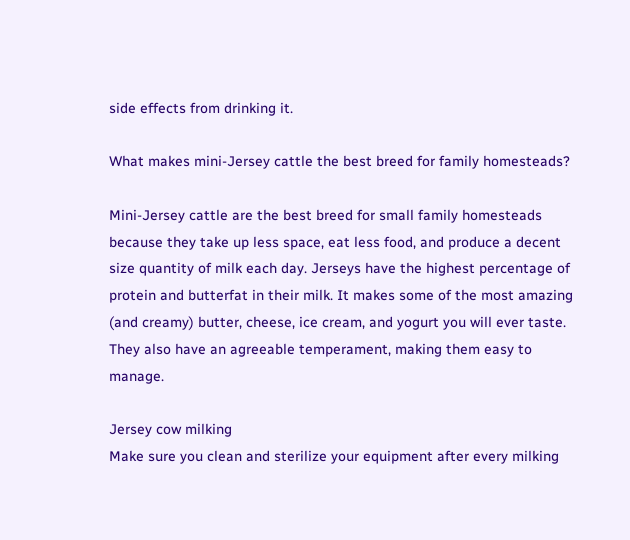side effects from drinking it.

What makes mini-Jersey cattle the best breed for family homesteads?

Mini-Jersey cattle are the best breed for small family homesteads because they take up less space, eat less food, and produce a decent size quantity of milk each day. Jerseys have the highest percentage of protein and butterfat in their milk. It makes some of the most amazing (and creamy) butter, cheese, ice cream, and yogurt you will ever taste. They also have an agreeable temperament, making them easy to manage.

Jersey cow milking
Make sure you clean and sterilize your equipment after every milking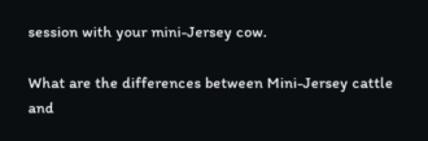session with your mini-Jersey cow.

What are the differences between Mini-Jersey cattle and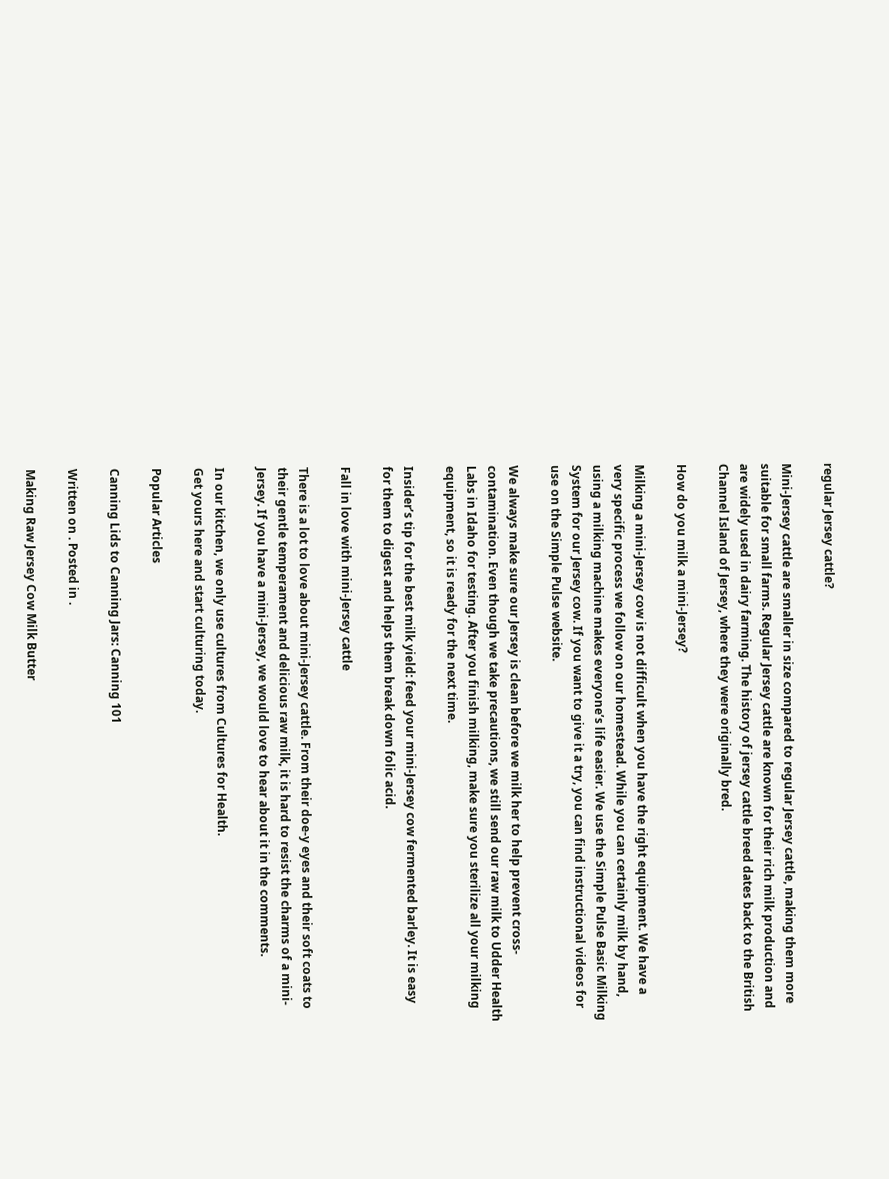regular Jersey cattle?

Mini-Jersey cattle are smaller in size compared to regular Jersey cattle, making them more suitable for small farms. Regular Jersey cattle are known for their rich milk production and are widely used in dairy farming. The history of jersey cattle breed dates back to the British Channel Island of Jersey, where they were originally bred.

How do you milk a mini-Jersey?

Milking a mini-Jersey cow is not difficult when you have the right equipment. We have a very specific process we follow on our homestead. While you can certainly milk by hand, using a milking machine makes everyone’s life easier. We use the Simple Pulse Basic Milking System for our Jersey cow. If you want to give it a try, you can find instructional videos for use on the Simple Pulse website.

We always make sure our Jersey is clean before we milk her to help prevent cross-contamination. Even though we take precautions, we still send our raw milk to Udder Health Labs in Idaho for testing. After you finish milking, make sure you sterilize all your milking equipment, so it is ready for the next time.

Insider’s tip for the best milk yield: feed your mini-Jersey cow fermented barley. It is easy for them to digest and helps them break down folic acid.

Fall in love with mini-Jersey cattle

There is a lot to love about mini-Jersey cattle. From their doe-y eyes and their soft coats to their gentle temperament and delicious raw milk, it is hard to resist the charms of a mini-Jersey. If you have a mini-Jersey, we would love to hear about it in the comments.

In our kitchen, we only use cultures from Cultures for Health.
Get yours here and start culturing today.

Popular Articles

Canning Lids to Canning Jars: Canning 101

Written on . Posted in .

Making Raw Jersey Cow Milk Butter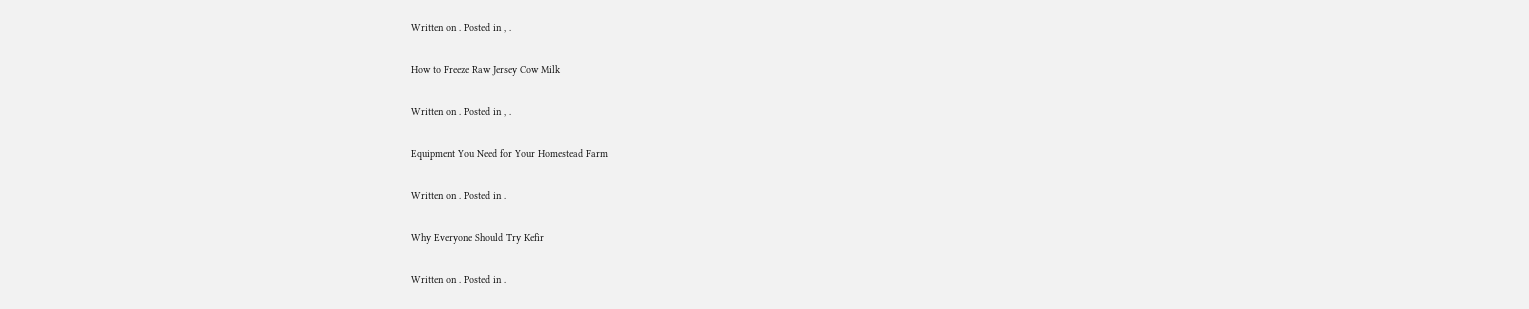Written on . Posted in , .

How to Freeze Raw Jersey Cow Milk

Written on . Posted in , .

Equipment You Need for Your Homestead Farm

Written on . Posted in .

Why Everyone Should Try Kefir

Written on . Posted in .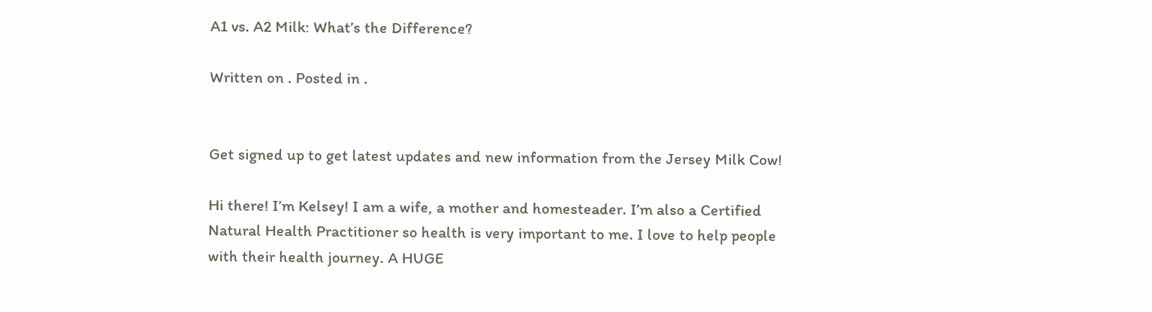A1 vs. A2 Milk: What’s the Difference?

Written on . Posted in .


Get signed up to get latest updates and new information from the Jersey Milk Cow!

Hi there! I’m Kelsey! I am a wife, a mother and homesteader. I’m also a Certified Natural Health Practitioner so health is very important to me. I love to help people with their health journey. A HUGE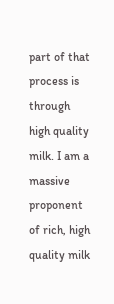part of that process is through high quality milk. I am a massive proponent of rich, high quality milk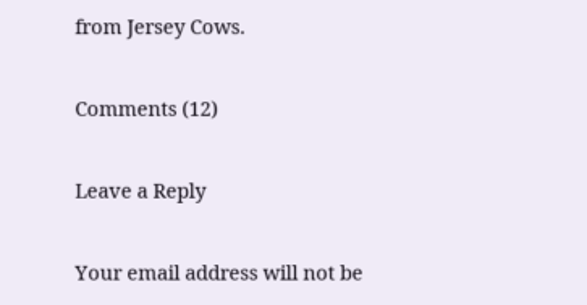from Jersey Cows.

Comments (12)

Leave a Reply

Your email address will not be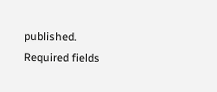published. Required fields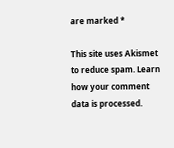are marked *

This site uses Akismet to reduce spam. Learn how your comment data is processed.